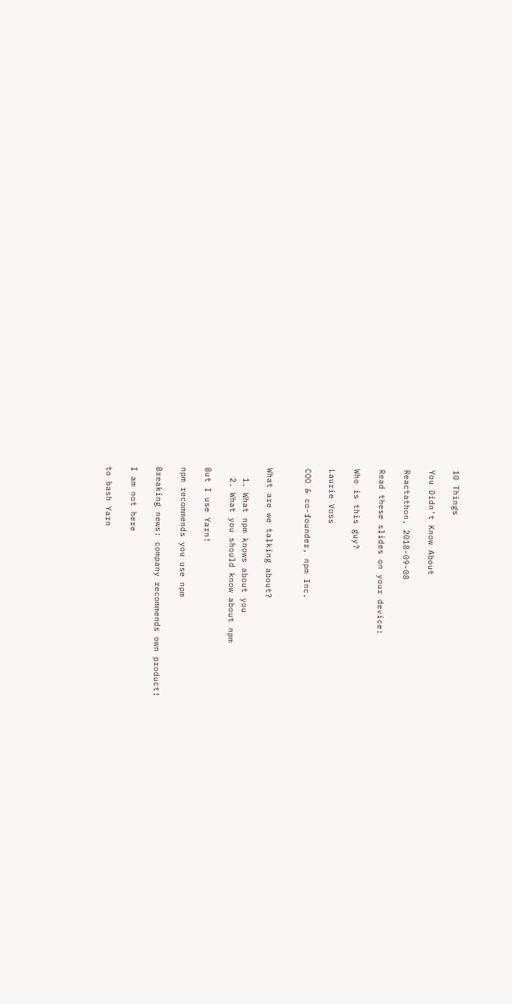10 Things

You Didn't Know About

Reactathon, 2018-09-08

Read these slides on your device:

Who is this guy?

Laurie Voss

COO & co-founder, npm Inc.


What are we talking about?

  1. What npm knows about you
  2. What you should know about npm

But I use Yarn!

npm recommends you use npm

Breaking news: company recommends own product!

I am not here

to bash Yarn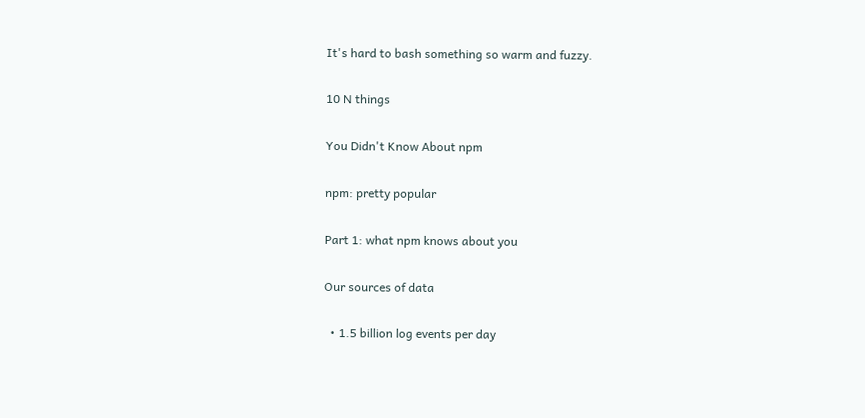It's hard to bash something so warm and fuzzy.

10 N things

You Didn't Know About npm

npm: pretty popular

Part 1: what npm knows about you

Our sources of data

  • 1.5 billion log events per day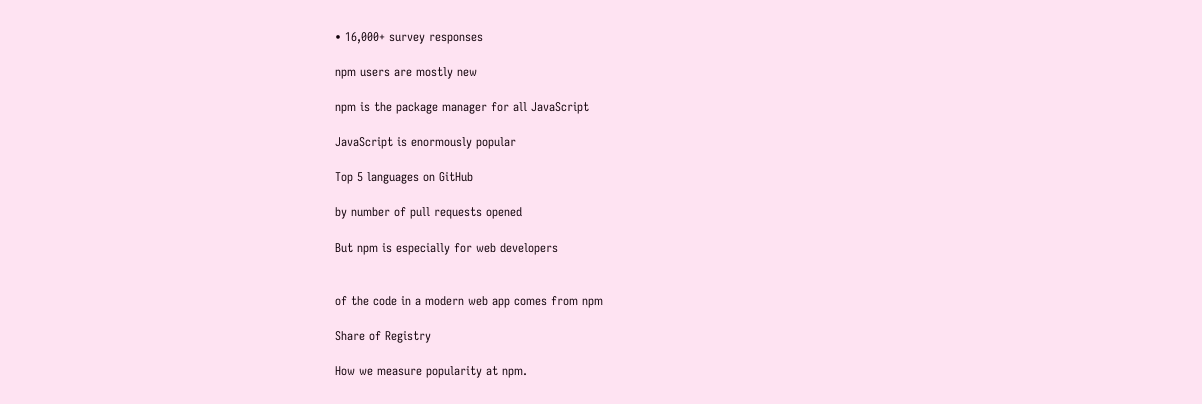• 16,000+ survey responses

npm users are mostly new

npm is the package manager for all JavaScript

JavaScript is enormously popular

Top 5 languages on GitHub

by number of pull requests opened

But npm is especially for web developers


of the code in a modern web app comes from npm

Share of Registry

How we measure popularity at npm.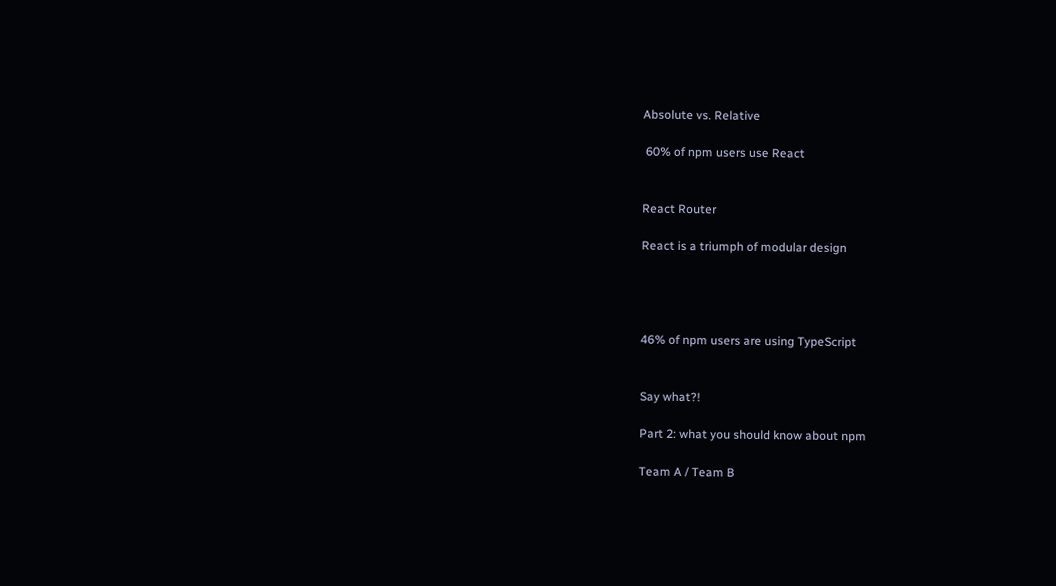Absolute vs. Relative

 60% of npm users use React


React Router

React is a triumph of modular design




46% of npm users are using TypeScript


Say what?!

Part 2: what you should know about npm

Team A / Team B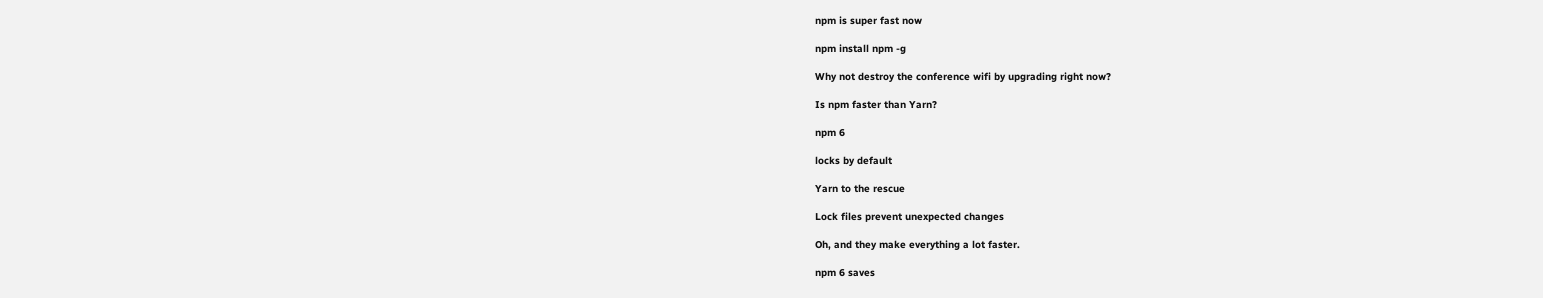npm is super fast now

npm install npm -g

Why not destroy the conference wifi by upgrading right now?

Is npm faster than Yarn?

npm 6

locks by default

Yarn to the rescue

Lock files prevent unexpected changes

Oh, and they make everything a lot faster.

npm 6 saves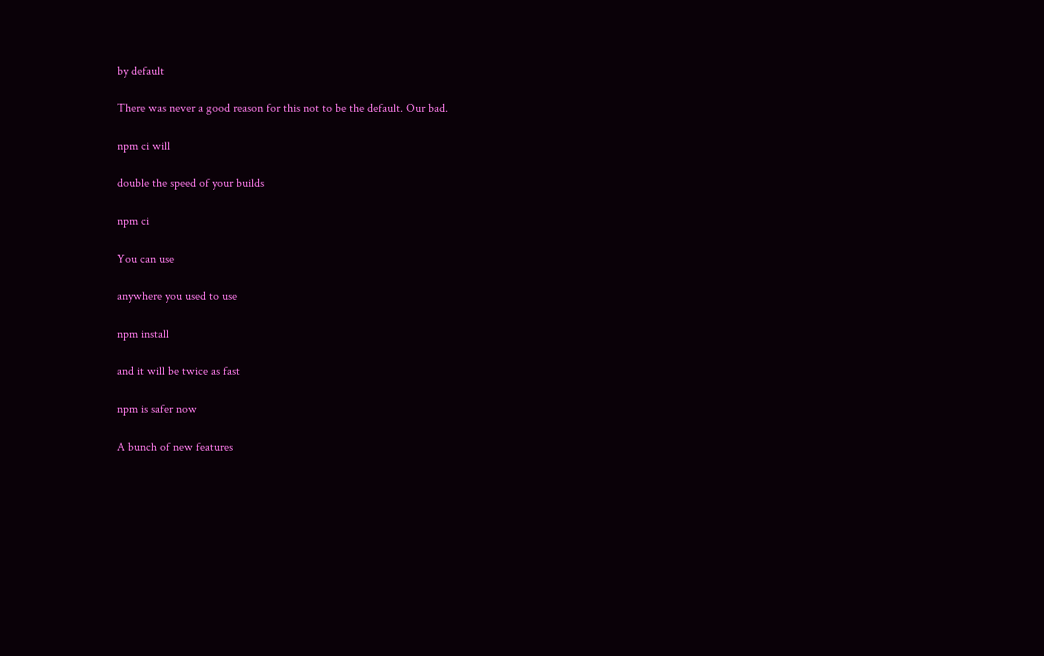by default

There was never a good reason for this not to be the default. Our bad.

npm ci will

double the speed of your builds

npm ci

You can use

anywhere you used to use

npm install

and it will be twice as fast

npm is safer now

A bunch of new features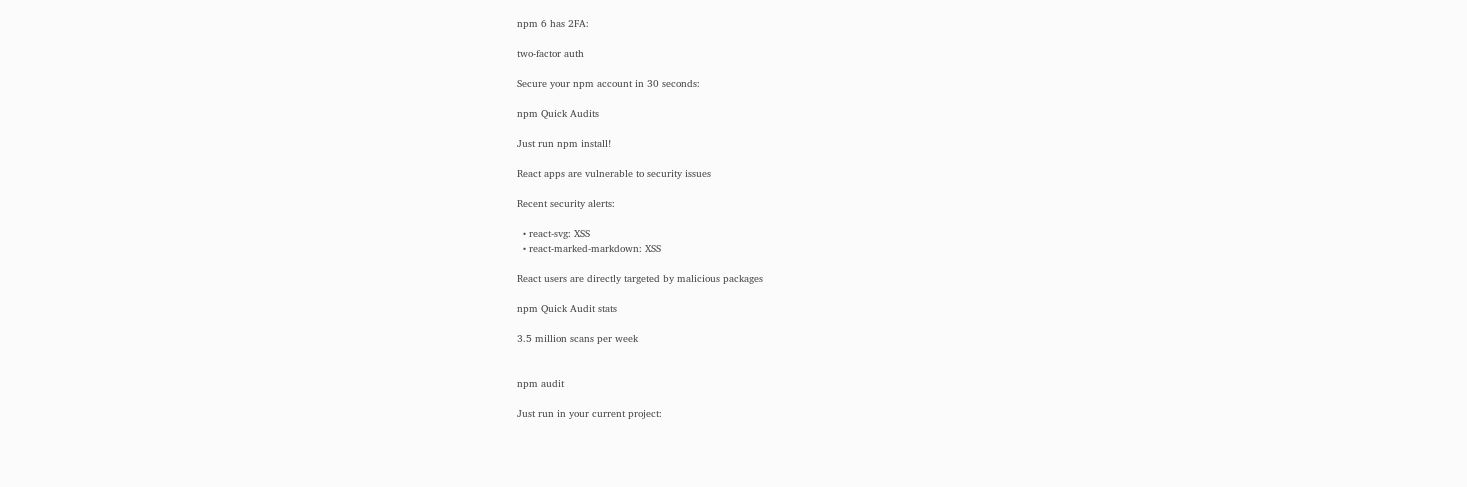npm 6 has 2FA:

two-factor auth

Secure your npm account in 30 seconds:

npm Quick Audits

Just run npm install!

React apps are vulnerable to security issues

Recent security alerts:

  • react-svg: XSS
  • react-marked-markdown: XSS

React users are directly targeted by malicious packages

npm Quick Audit stats

3.5 million scans per week


npm audit

Just run in your current project: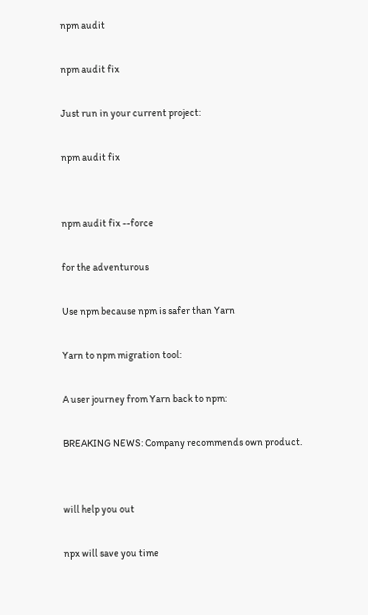npm audit

npm audit fix

Just run in your current project:

npm audit fix


npm audit fix --force

for the adventurous

Use npm because npm is safer than Yarn

Yarn to npm migration tool:

A user journey from Yarn back to npm:

BREAKING NEWS: Company recommends own product.


will help you out

npx will save you time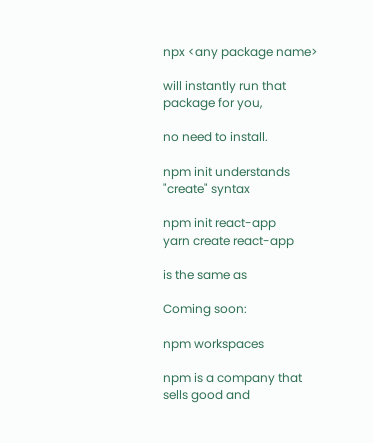npx <any package name>

will instantly run that package for you,

no need to install.

npm init understands "create" syntax

npm init react-app
yarn create react-app

is the same as

Coming soon:

npm workspaces

npm is a company that sells good and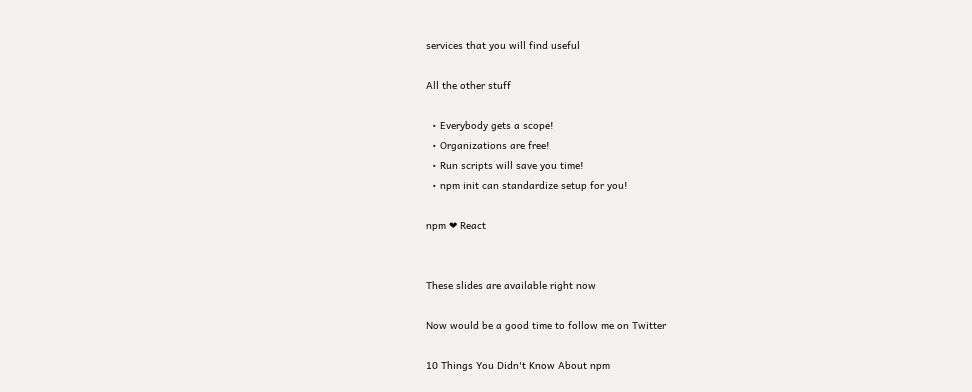services that you will find useful

All the other stuff

  • Everybody gets a scope!
  • Organizations are free!
  • Run scripts will save you time!
  • npm init can standardize setup for you!

npm ❤ React


These slides are available right now

Now would be a good time to follow me on Twitter

10 Things You Didn't Know About npm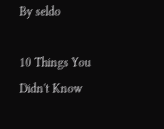By seldo

10 Things You Didn't Know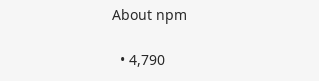About npm

  • 4,790